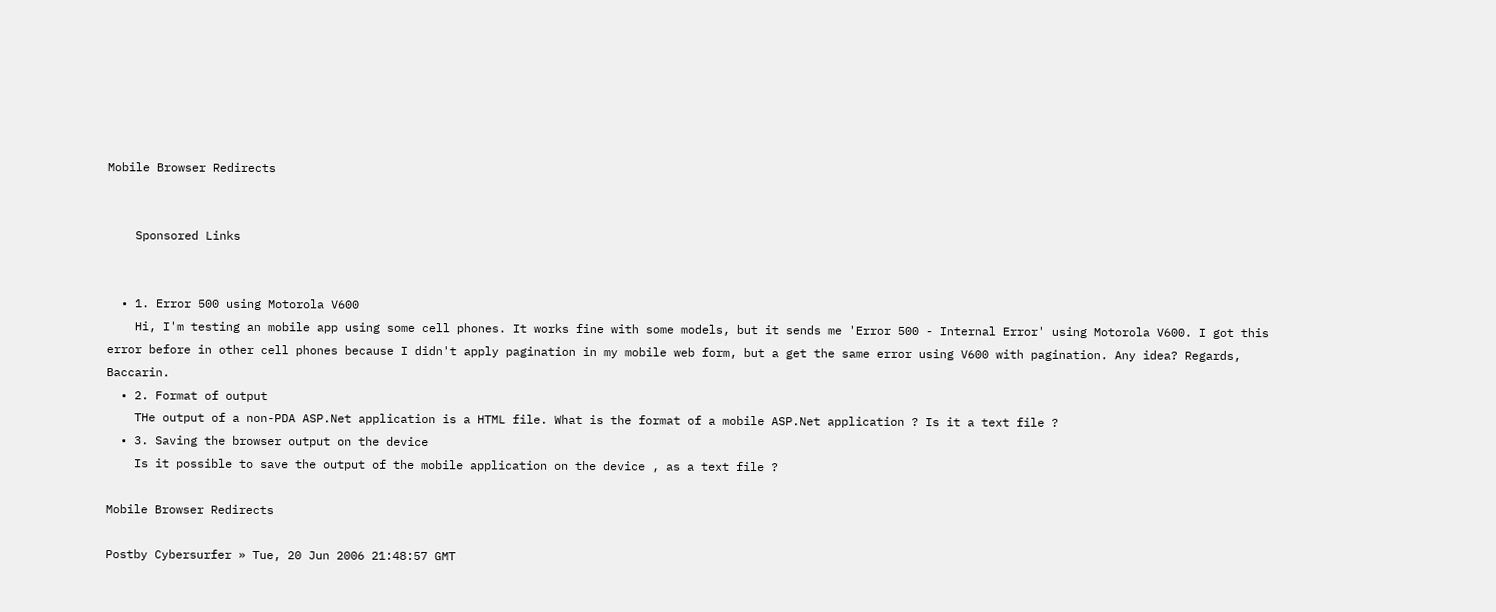Mobile Browser Redirects


    Sponsored Links


  • 1. Error 500 using Motorola V600
    Hi, I'm testing an mobile app using some cell phones. It works fine with some models, but it sends me 'Error 500 - Internal Error' using Motorola V600. I got this error before in other cell phones because I didn't apply pagination in my mobile web form, but a get the same error using V600 with pagination. Any idea? Regards, Baccarin.
  • 2. Format of output
    THe output of a non-PDA ASP.Net application is a HTML file. What is the format of a mobile ASP.Net application ? Is it a text file ?
  • 3. Saving the browser output on the device
    Is it possible to save the output of the mobile application on the device , as a text file ?

Mobile Browser Redirects

Postby Cybersurfer » Tue, 20 Jun 2006 21:48:57 GMT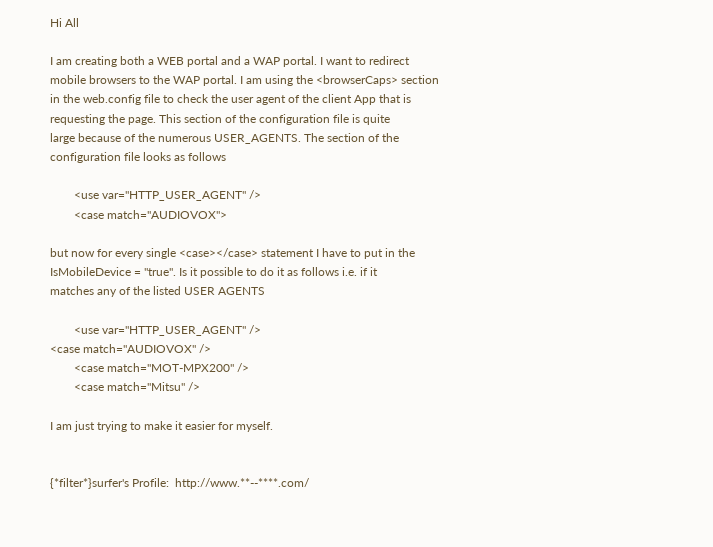Hi All

I am creating both a WEB portal and a WAP portal. I want to redirect
mobile browsers to the WAP portal. I am using the <browserCaps> section
in the web.config file to check the user agent of the client App that is
requesting the page. This section of the configuration file is quite
large because of the numerous USER_AGENTS. The section of the
configuration file looks as follows

        <use var="HTTP_USER_AGENT" />
        <case match="AUDIOVOX">

but now for every single <case></case> statement I have to put in the
IsMobileDevice = "true". Is it possible to do it as follows i.e. if it
matches any of the listed USER AGENTS

        <use var="HTTP_USER_AGENT" />
<case match="AUDIOVOX" />
        <case match="MOT-MPX200" />
        <case match="Mitsu" />

I am just trying to make it easier for myself.


{*filter*}surfer's Profile:  http://www.**--****.com/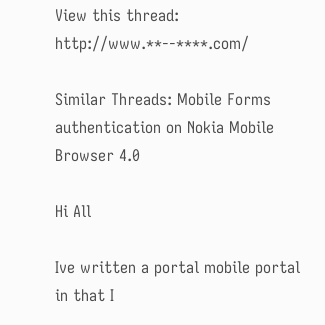View this thread:  http://www.**--****.com/

Similar Threads: Mobile Forms authentication on Nokia Mobile Browser 4.0

Hi All

Ive written a portal mobile portal in that I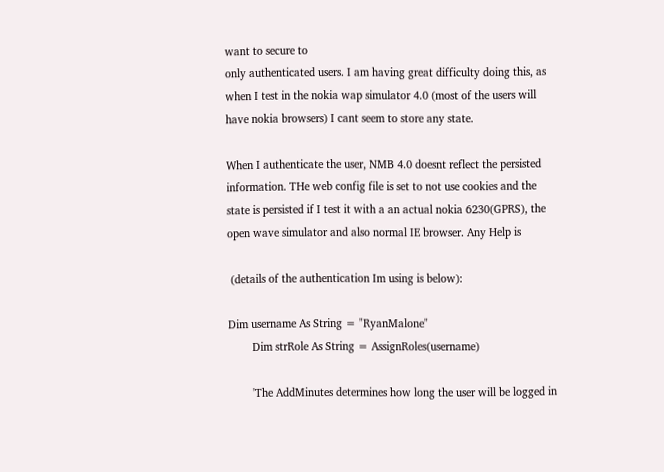want to secure to
only authenticated users. I am having great difficulty doing this, as
when I test in the nokia wap simulator 4.0 (most of the users will
have nokia browsers) I cant seem to store any state.

When I authenticate the user, NMB 4.0 doesnt reflect the persisted
information. THe web config file is set to not use cookies and the
state is persisted if I test it with a an actual nokia 6230(GPRS), the
open wave simulator and also normal IE browser. Any Help is

 (details of the authentication Im using is below):

Dim username As String = "RyanMalone"
        Dim strRole As String = AssignRoles(username)

        'The AddMinutes determines how long the user will be logged in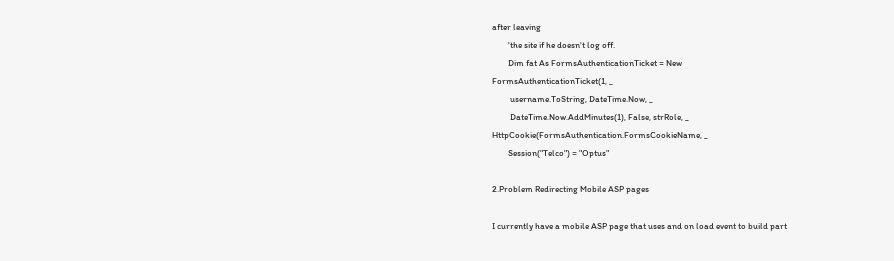after leaving
        'the site if he doesn't log off.
        Dim fat As FormsAuthenticationTicket = New
FormsAuthenticationTicket(1, _
         username.ToString, DateTime.Now, _
         DateTime.Now.AddMinutes(1), False, strRole, _
HttpCookie(FormsAuthentication.FormsCookieName, _
        Session("Telco") = "Optus"

2.Problem Redirecting Mobile ASP pages

I currently have a mobile ASP page that uses and on load event to build part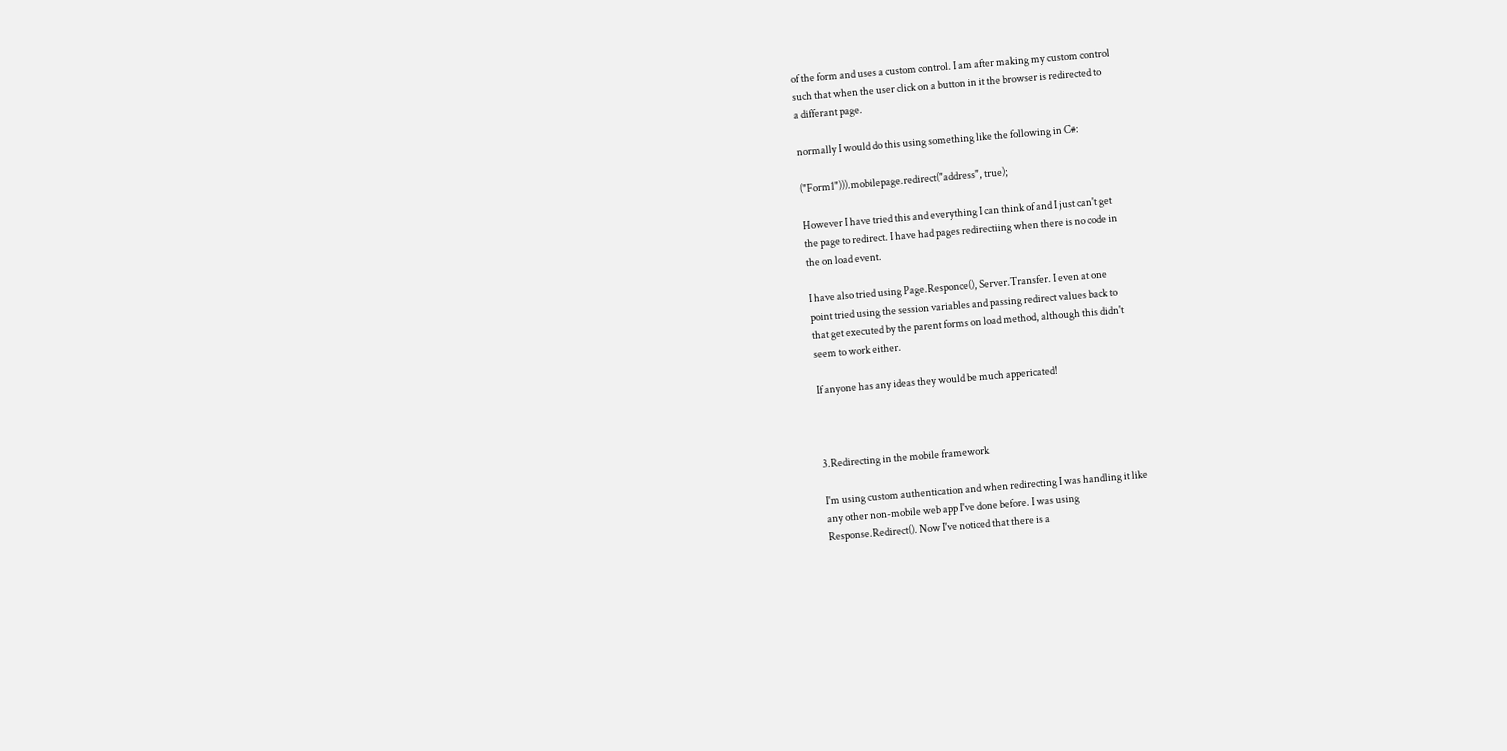of the form and uses a custom control. I am after making my custom control
such that when the user click on a button in it the browser is redirected to
a differant page.

normally I would do this using something like the following in C#:

("Form1"))).mobilepage.redirect("address", true);

However I have tried this and everything I can think of and I just can't get
the page to redirect. I have had pages redirectiing when there is no code in
the on load event.

I have also tried using Page.Responce(), Server.Transfer. I even at one
point tried using the session variables and passing redirect values back to
that get executed by the parent forms on load method, although this didn't
seem to work either.

If anyone has any ideas they would be much appericated!



3.Redirecting in the mobile framework

I'm using custom authentication and when redirecting I was handling it like
any other non-mobile web app I've done before. I was using
Response.Redirect(). Now I've noticed that there is a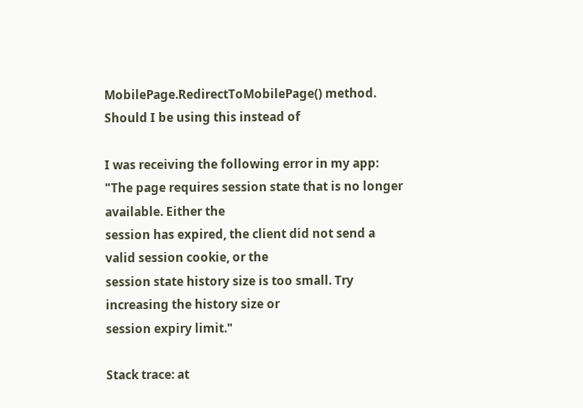MobilePage.RedirectToMobilePage() method. Should I be using this instead of

I was receiving the following error in my app:
"The page requires session state that is no longer available. Either the
session has expired, the client did not send a valid session cookie, or the
session state history size is too small. Try increasing the history size or
session expiry limit."

Stack trace: at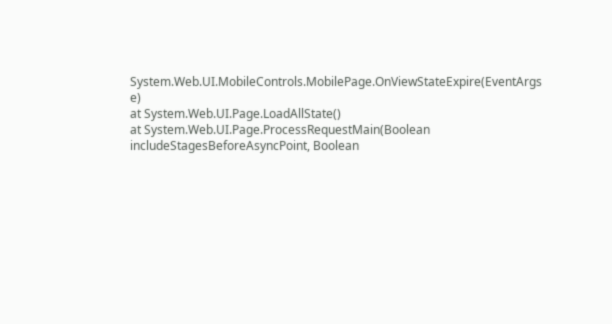System.Web.UI.MobileControls.MobilePage.OnViewStateExpire(EventArgs e)
at System.Web.UI.Page.LoadAllState()
at System.Web.UI.Page.ProcessRequestMain(Boolean
includeStagesBeforeAsyncPoint, Boolean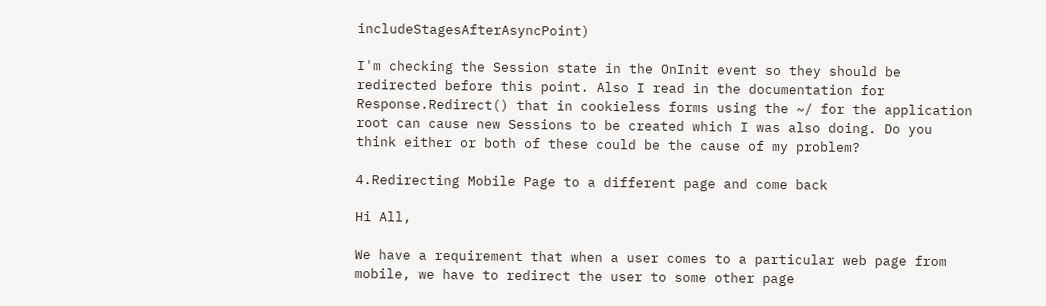includeStagesAfterAsyncPoint)

I'm checking the Session state in the OnInit event so they should be
redirected before this point. Also I read in the documentation for
Response.Redirect() that in cookieless forms using the ~/ for the application
root can cause new Sessions to be created which I was also doing. Do you
think either or both of these could be the cause of my problem?

4.Redirecting Mobile Page to a different page and come back

Hi All,

We have a requirement that when a user comes to a particular web page from
mobile, we have to redirect the user to some other page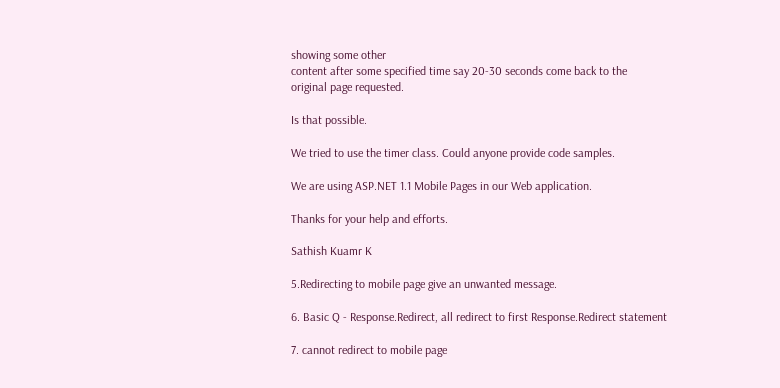showing some other
content after some specified time say 20-30 seconds come back to the
original page requested.

Is that possible.

We tried to use the timer class. Could anyone provide code samples.

We are using ASP.NET 1.1 Mobile Pages in our Web application.

Thanks for your help and efforts.

Sathish Kuamr K

5.Redirecting to mobile page give an unwanted message.

6. Basic Q - Response.Redirect, all redirect to first Response.Redirect statement

7. cannot redirect to mobile page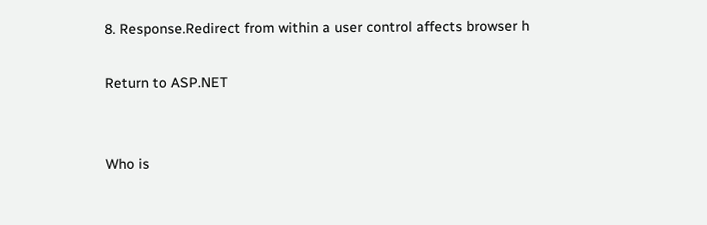8. Response.Redirect from within a user control affects browser h

Return to ASP.NET


Who is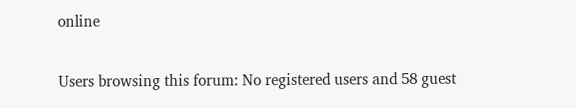online

Users browsing this forum: No registered users and 58 guest